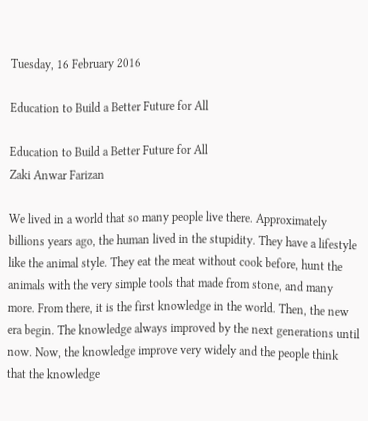Tuesday, 16 February 2016

Education to Build a Better Future for All

Education to Build a Better Future for All
Zaki Anwar Farizan

We lived in a world that so many people live there. Approximately billions years ago, the human lived in the stupidity. They have a lifestyle like the animal style. They eat the meat without cook before, hunt the animals with the very simple tools that made from stone, and many more. From there, it is the first knowledge in the world. Then, the new era begin. The knowledge always improved by the next generations until now. Now, the knowledge improve very widely and the people think that the knowledge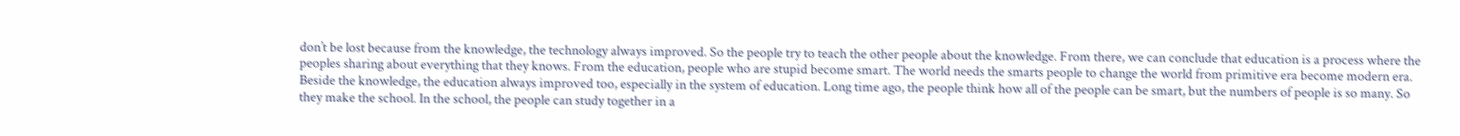don’t be lost because from the knowledge, the technology always improved. So the people try to teach the other people about the knowledge. From there, we can conclude that education is a process where the peoples sharing about everything that they knows. From the education, people who are stupid become smart. The world needs the smarts people to change the world from primitive era become modern era.
Beside the knowledge, the education always improved too, especially in the system of education. Long time ago, the people think how all of the people can be smart, but the numbers of people is so many. So they make the school. In the school, the people can study together in a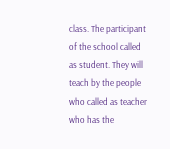class. The participant of the school called as student. They will teach by the people who called as teacher who has the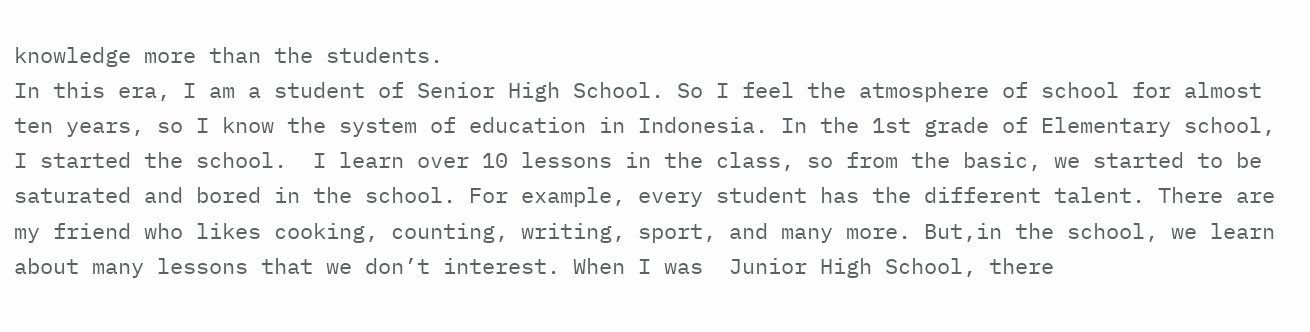knowledge more than the students.
In this era, I am a student of Senior High School. So I feel the atmosphere of school for almost ten years, so I know the system of education in Indonesia. In the 1st grade of Elementary school, I started the school.  I learn over 10 lessons in the class, so from the basic, we started to be saturated and bored in the school. For example, every student has the different talent. There are my friend who likes cooking, counting, writing, sport, and many more. But,in the school, we learn about many lessons that we don’t interest. When I was  Junior High School, there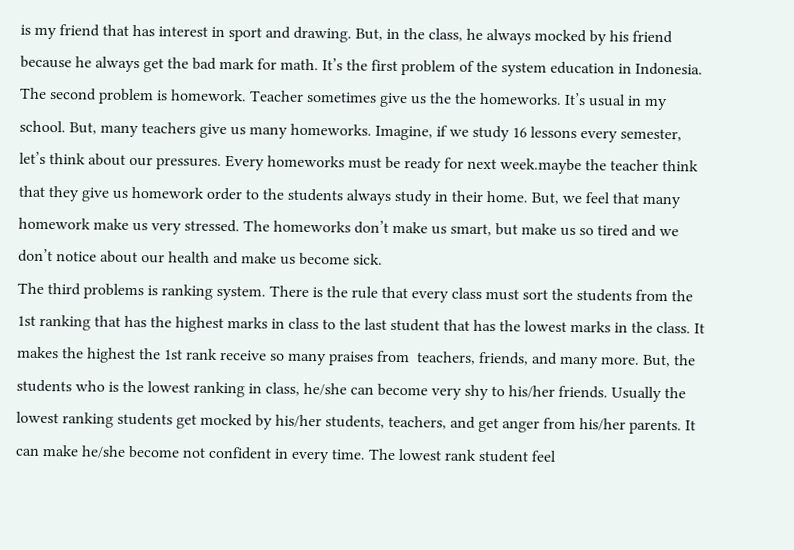is my friend that has interest in sport and drawing. But, in the class, he always mocked by his friend because he always get the bad mark for math. It’s the first problem of the system education in Indonesia.
The second problem is homework. Teacher sometimes give us the the homeworks. It’s usual in my school. But, many teachers give us many homeworks. Imagine, if we study 16 lessons every semester, let’s think about our pressures. Every homeworks must be ready for next week.maybe the teacher think that they give us homework order to the students always study in their home. But, we feel that many homework make us very stressed. The homeworks don’t make us smart, but make us so tired and we don’t notice about our health and make us become sick.
The third problems is ranking system. There is the rule that every class must sort the students from the 1st ranking that has the highest marks in class to the last student that has the lowest marks in the class. It makes the highest the 1st rank receive so many praises from  teachers, friends, and many more. But, the students who is the lowest ranking in class, he/she can become very shy to his/her friends. Usually the lowest ranking students get mocked by his/her students, teachers, and get anger from his/her parents. It can make he/she become not confident in every time. The lowest rank student feel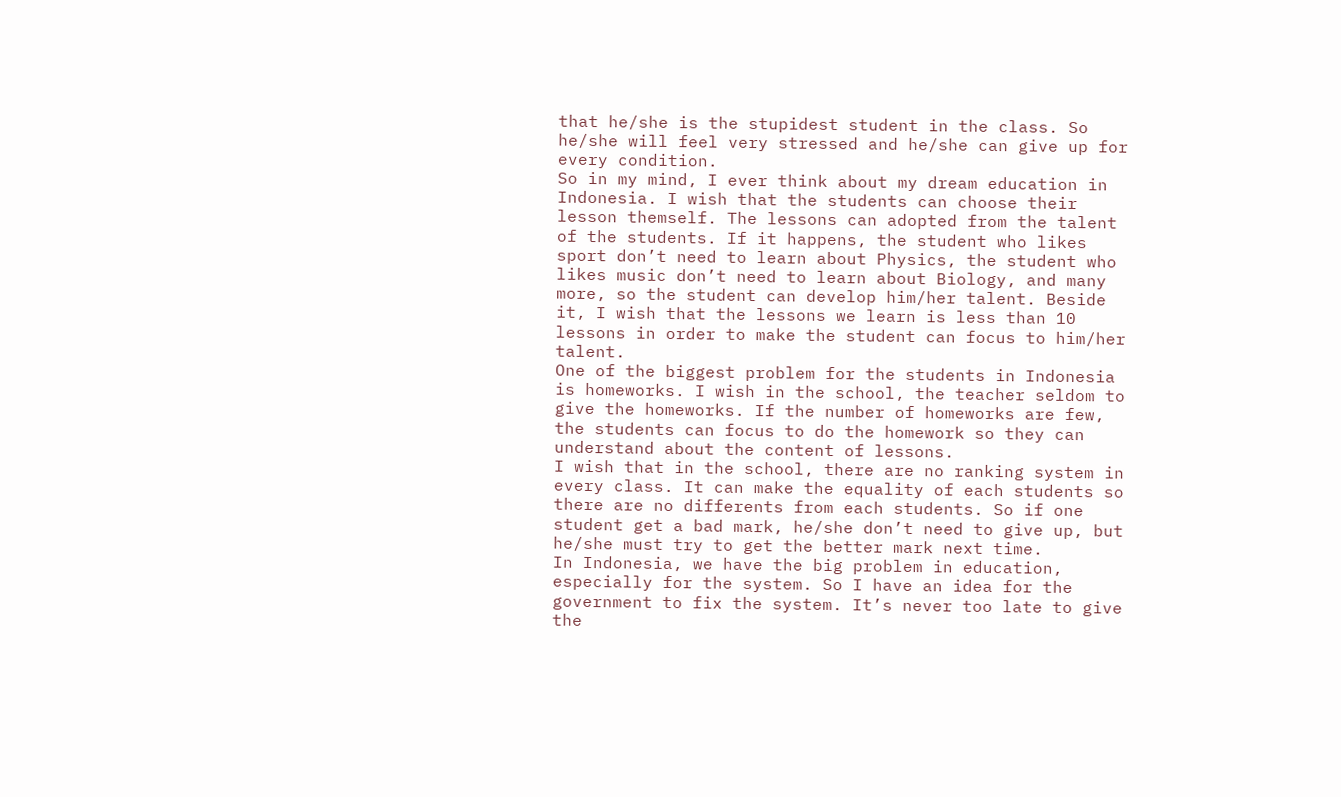that he/she is the stupidest student in the class. So he/she will feel very stressed and he/she can give up for every condition.
So in my mind, I ever think about my dream education in Indonesia. I wish that the students can choose their lesson themself. The lessons can adopted from the talent of the students. If it happens, the student who likes sport don’t need to learn about Physics, the student who likes music don’t need to learn about Biology, and many more, so the student can develop him/her talent. Beside it, I wish that the lessons we learn is less than 10 lessons in order to make the student can focus to him/her talent.
One of the biggest problem for the students in Indonesia is homeworks. I wish in the school, the teacher seldom to give the homeworks. If the number of homeworks are few, the students can focus to do the homework so they can understand about the content of lessons.
I wish that in the school, there are no ranking system in every class. It can make the equality of each students so there are no differents from each students. So if one student get a bad mark, he/she don’t need to give up, but he/she must try to get the better mark next time.
In Indonesia, we have the big problem in education, especially for the system. So I have an idea for the government to fix the system. It’s never too late to give the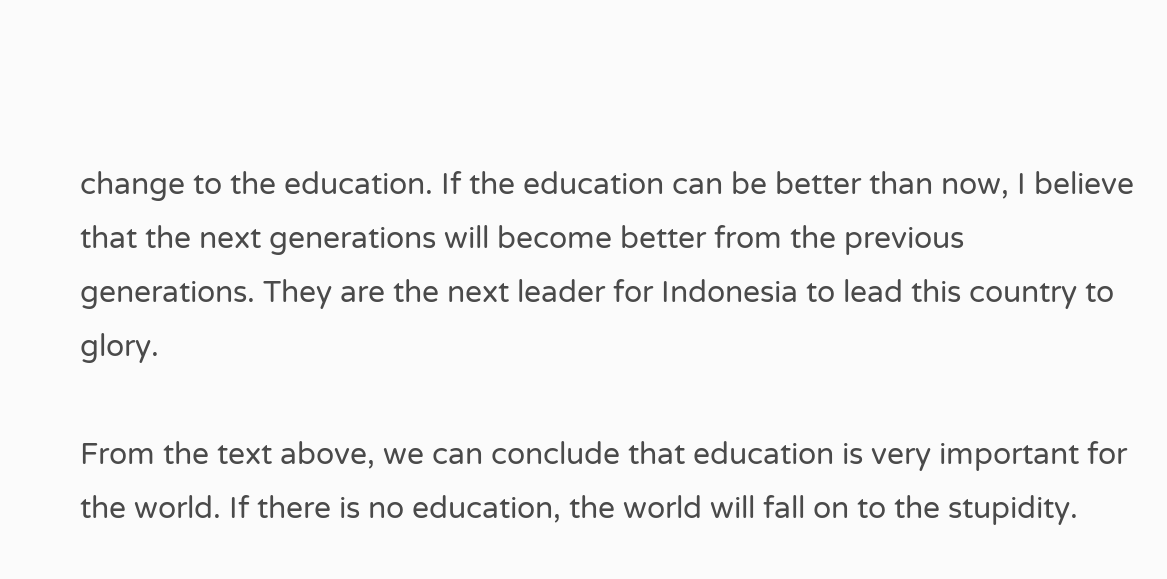change to the education. If the education can be better than now, I believe that the next generations will become better from the previous generations. They are the next leader for Indonesia to lead this country to glory.

From the text above, we can conclude that education is very important for the world. If there is no education, the world will fall on to the stupidity.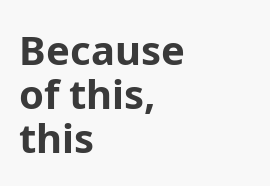Because of this, this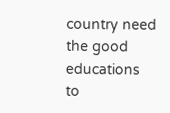country need the good educations to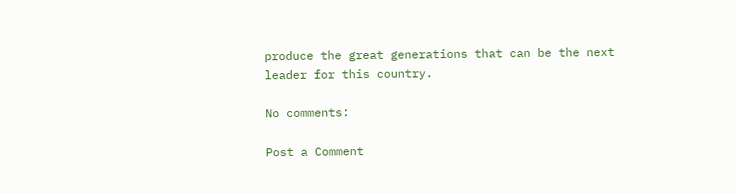produce the great generations that can be the next leader for this country.

No comments:

Post a Comment